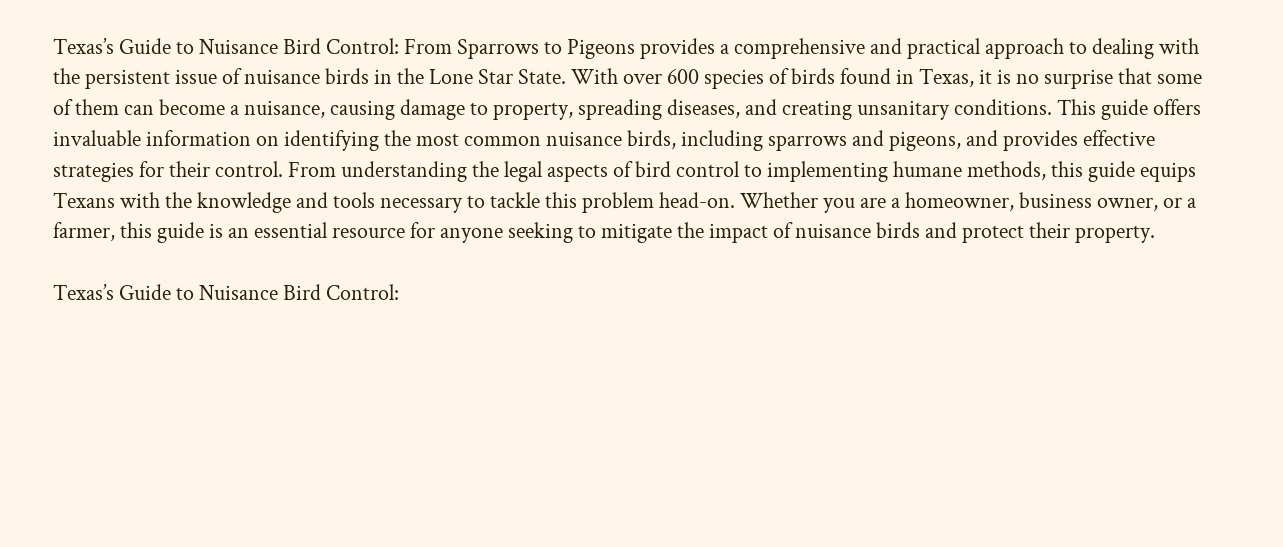Texas’s Guide to Nuisance Bird Control: From Sparrows to Pigeons provides a comprehensive and practical approach to dealing with the persistent issue of nuisance birds in the Lone Star State. With over 600 species of birds found in Texas, it is no surprise that some of them can become a nuisance, causing damage to property, spreading diseases, and creating unsanitary conditions. This guide offers invaluable information on identifying the most common nuisance birds, including sparrows and pigeons, and provides effective strategies for their control. From understanding the legal aspects of bird control to implementing humane methods, this guide equips Texans with the knowledge and tools necessary to tackle this problem head-on. Whether you are a homeowner, business owner, or a farmer, this guide is an essential resource for anyone seeking to mitigate the impact of nuisance birds and protect their property.

Texas’s Guide to Nuisance Bird Control: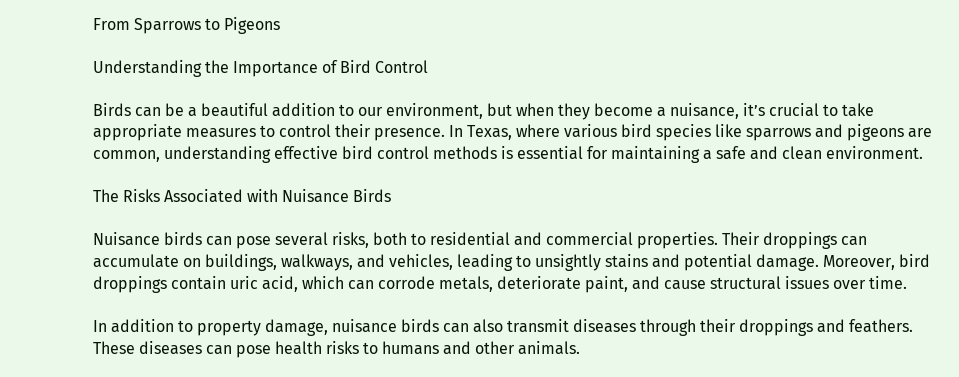From Sparrows to Pigeons

Understanding the Importance of Bird Control

Birds can be a beautiful addition to our environment, but when they become a nuisance, it’s crucial to take appropriate measures to control their presence. In Texas, where various bird species like sparrows and pigeons are common, understanding effective bird control methods is essential for maintaining a safe and clean environment.

The Risks Associated with Nuisance Birds

Nuisance birds can pose several risks, both to residential and commercial properties. Their droppings can accumulate on buildings, walkways, and vehicles, leading to unsightly stains and potential damage. Moreover, bird droppings contain uric acid, which can corrode metals, deteriorate paint, and cause structural issues over time.

In addition to property damage, nuisance birds can also transmit diseases through their droppings and feathers. These diseases can pose health risks to humans and other animals.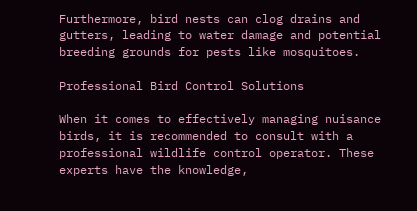Furthermore, bird nests can clog drains and gutters, leading to water damage and potential breeding grounds for pests like mosquitoes.

Professional Bird Control Solutions

When it comes to effectively managing nuisance birds, it is recommended to consult with a professional wildlife control operator. These experts have the knowledge,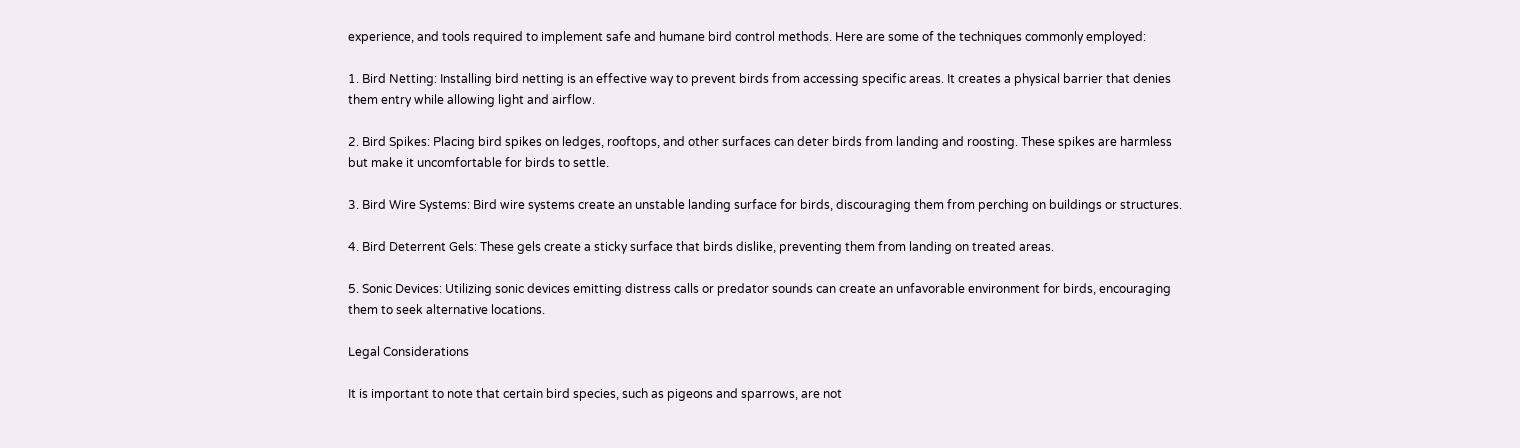experience, and tools required to implement safe and humane bird control methods. Here are some of the techniques commonly employed:

1. Bird Netting: Installing bird netting is an effective way to prevent birds from accessing specific areas. It creates a physical barrier that denies them entry while allowing light and airflow.

2. Bird Spikes: Placing bird spikes on ledges, rooftops, and other surfaces can deter birds from landing and roosting. These spikes are harmless but make it uncomfortable for birds to settle.

3. Bird Wire Systems: Bird wire systems create an unstable landing surface for birds, discouraging them from perching on buildings or structures.

4. Bird Deterrent Gels: These gels create a sticky surface that birds dislike, preventing them from landing on treated areas.

5. Sonic Devices: Utilizing sonic devices emitting distress calls or predator sounds can create an unfavorable environment for birds, encouraging them to seek alternative locations.

Legal Considerations

It is important to note that certain bird species, such as pigeons and sparrows, are not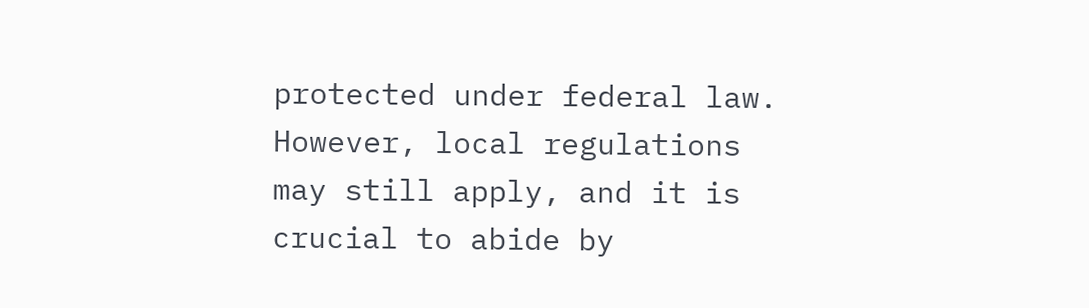protected under federal law. However, local regulations may still apply, and it is crucial to abide by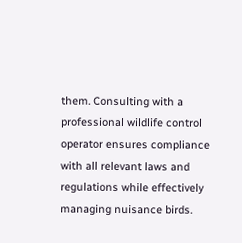them. Consulting with a professional wildlife control operator ensures compliance with all relevant laws and regulations while effectively managing nuisance birds.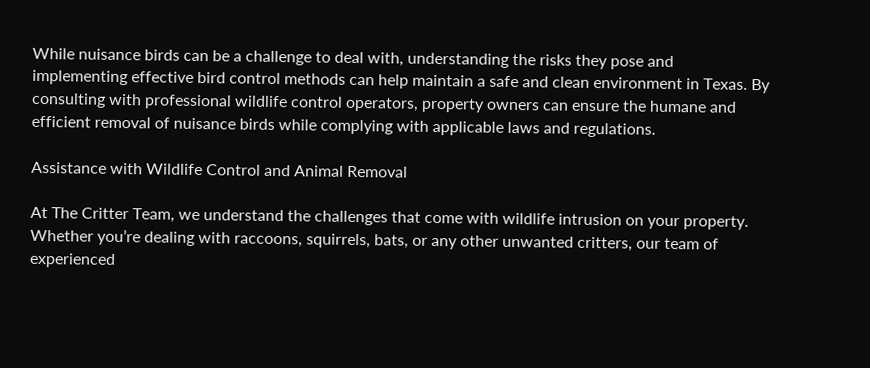While nuisance birds can be a challenge to deal with, understanding the risks they pose and implementing effective bird control methods can help maintain a safe and clean environment in Texas. By consulting with professional wildlife control operators, property owners can ensure the humane and efficient removal of nuisance birds while complying with applicable laws and regulations.

Assistance with Wildlife Control and Animal Removal

At The Critter Team, we understand the challenges that come with wildlife intrusion on your property. Whether you’re dealing with raccoons, squirrels, bats, or any other unwanted critters, our team of experienced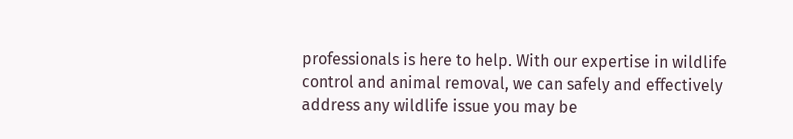professionals is here to help. With our expertise in wildlife control and animal removal, we can safely and effectively address any wildlife issue you may be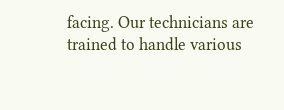facing. Our technicians are trained to handle various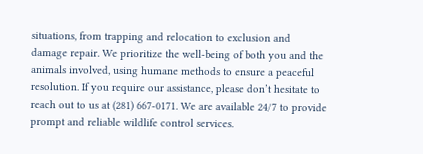situations, from trapping and relocation to exclusion and damage repair. We prioritize the well-being of both you and the animals involved, using humane methods to ensure a peaceful resolution. If you require our assistance, please don’t hesitate to reach out to us at (281) 667-0171. We are available 24/7 to provide prompt and reliable wildlife control services.